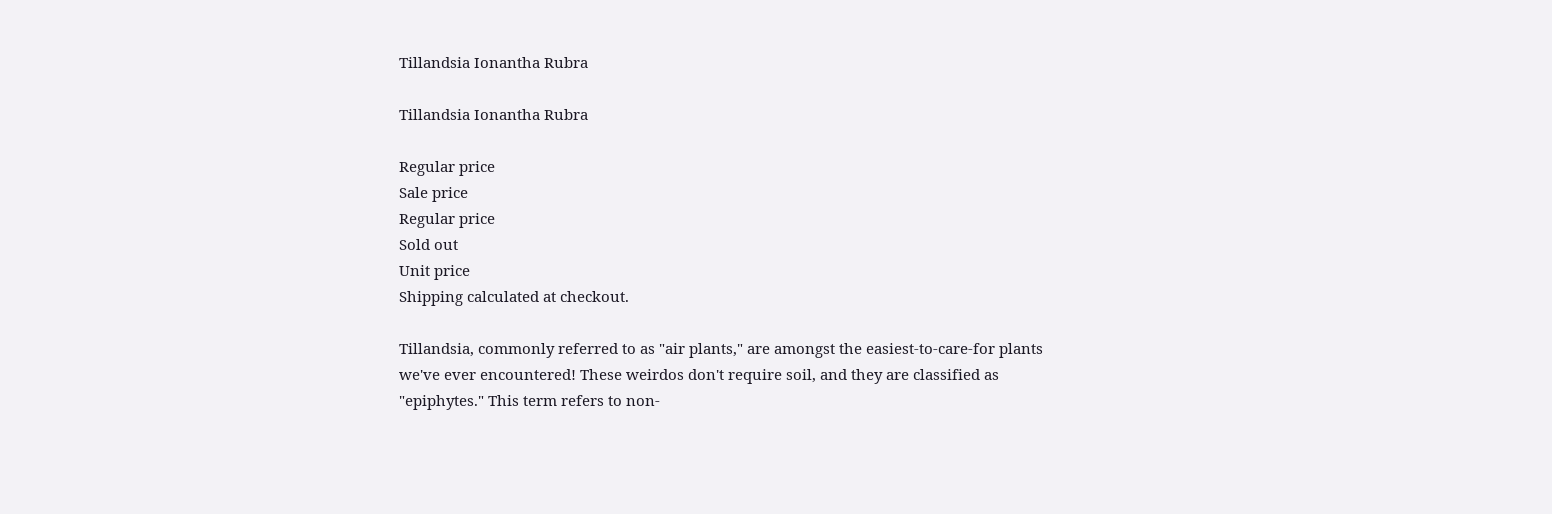Tillandsia Ionantha Rubra

Tillandsia Ionantha Rubra

Regular price
Sale price
Regular price
Sold out
Unit price
Shipping calculated at checkout.

Tillandsia, commonly referred to as "air plants," are amongst the easiest-to-care-for plants we've ever encountered! These weirdos don't require soil, and they are classified as "epiphytes." This term refers to non-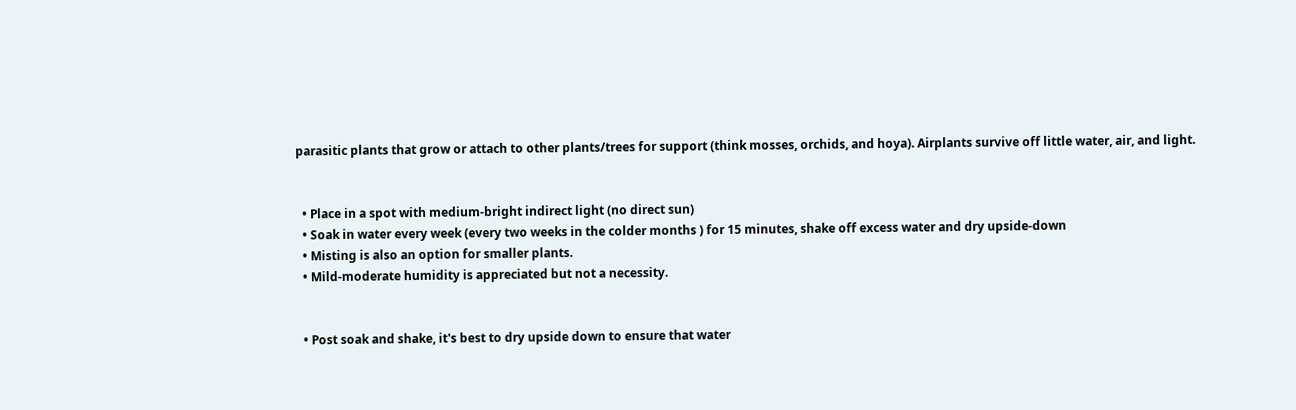parasitic plants that grow or attach to other plants/trees for support (think mosses, orchids, and hoya). Airplants survive off little water, air, and light.


  • Place in a spot with medium-bright indirect light (no direct sun)
  • Soak in water every week (every two weeks in the colder months ) for 15 minutes, shake off excess water and dry upside-down
  • Misting is also an option for smaller plants.
  • Mild-moderate humidity is appreciated but not a necessity.


  • Post soak and shake, it's best to dry upside down to ensure that water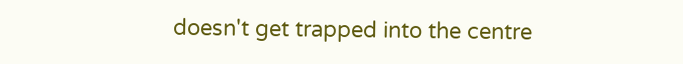doesn't get trapped into the centre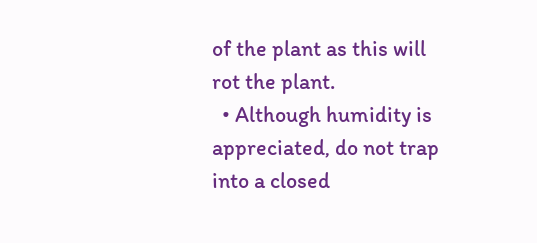of the plant as this will rot the plant.
  • Although humidity is appreciated, do not trap into a closed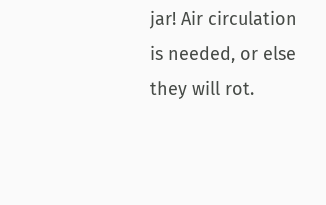jar! Air circulation is needed, or else they will rot.